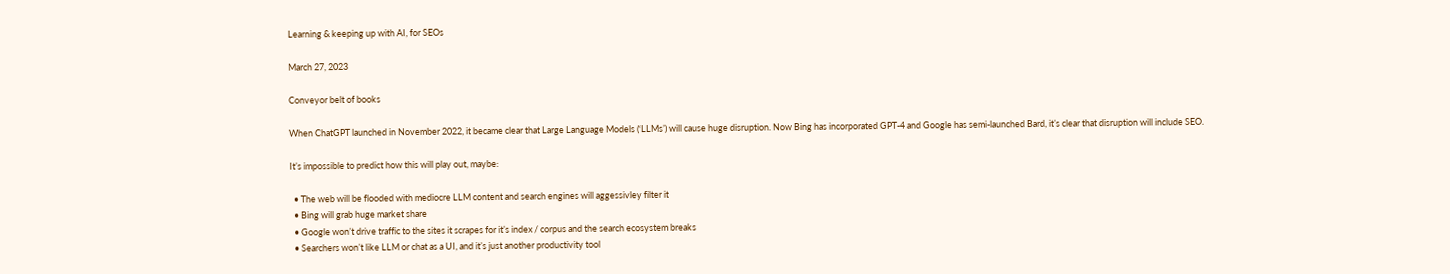Learning & keeping up with AI, for SEOs

March 27, 2023

Conveyor belt of books

When ChatGPT launched in November 2022, it became clear that Large Language Models (‘LLMs’) will cause huge disruption. Now Bing has incorporated GPT-4 and Google has semi-launched Bard, it’s clear that disruption will include SEO.

It’s impossible to predict how this will play out, maybe:

  • The web will be flooded with mediocre LLM content and search engines will aggessivley filter it
  • Bing will grab huge market share
  • Google won’t drive traffic to the sites it scrapes for it’s index / corpus and the search ecosystem breaks
  • Searchers won’t like LLM or chat as a UI, and it’s just another productivity tool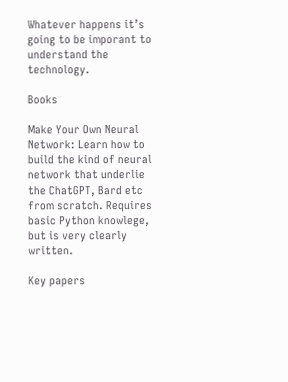Whatever happens it’s going to be imporant to understand the technology.

Books

Make Your Own Neural Network: Learn how to build the kind of neural network that underlie the ChatGPT, Bard etc from scratch. Requires basic Python knowlege, but is very clearly written.

Key papers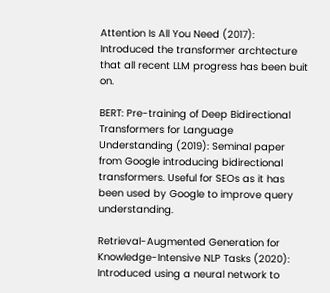Attention Is All You Need (2017): Introduced the transformer archtecture that all recent LLM progress has been buit on.

BERT: Pre-training of Deep Bidirectional Transformers for Language Understanding (2019): Seminal paper from Google introducing bidirectional transformers. Useful for SEOs as it has been used by Google to improve query understanding.

Retrieval-Augmented Generation for Knowledge-Intensive NLP Tasks (2020): Introduced using a neural network to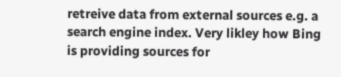retreive data from external sources e.g. a search engine index. Very likley how Bing is providing sources for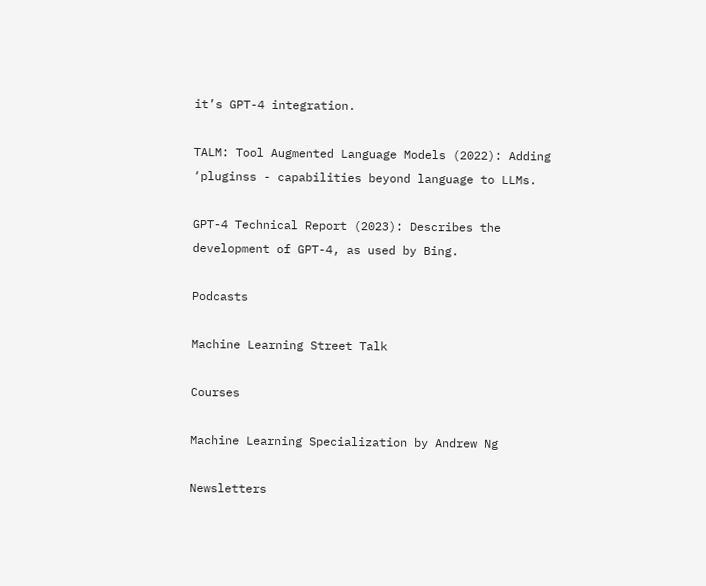it’s GPT-4 integration.

TALM: Tool Augmented Language Models (2022): Adding ‘pluginss - capabilities beyond language to LLMs.

GPT-4 Technical Report (2023): Describes the development of GPT-4, as used by Bing.

Podcasts

Machine Learning Street Talk

Courses

Machine Learning Specialization by Andrew Ng

Newsletters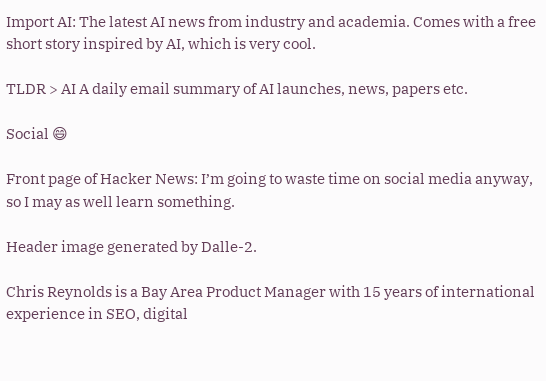Import AI: The latest AI news from industry and academia. Comes with a free short story inspired by AI, which is very cool.

TLDR > AI A daily email summary of AI launches, news, papers etc.

Social 😄

Front page of Hacker News: I’m going to waste time on social media anyway, so I may as well learn something.

Header image generated by Dalle-2.

Chris Reynolds is a Bay Area Product Manager with 15 years of international experience in SEO, digital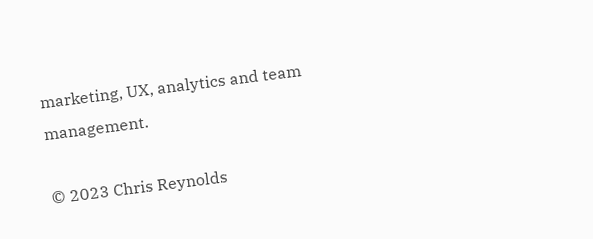marketing, UX, analytics and team management.

© 2023 Chris Reynolds